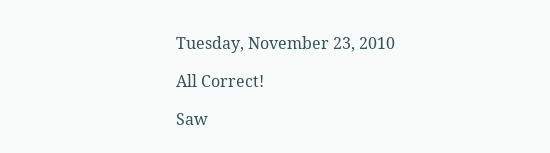Tuesday, November 23, 2010

All Correct!

Saw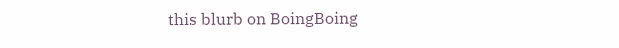this blurb on BoingBoing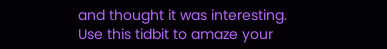and thought it was interesting.  Use this tidbit to amaze your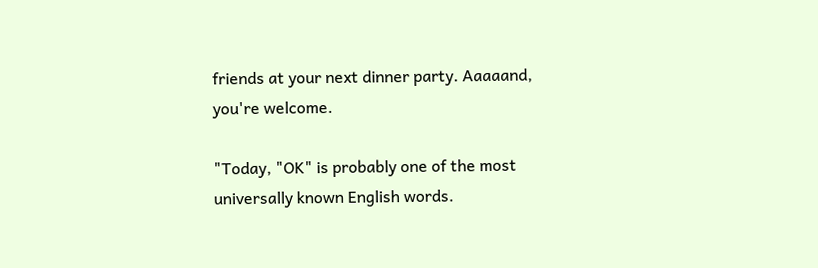friends at your next dinner party. Aaaaand, you're welcome.

"Today, "OK" is probably one of the most universally known English words.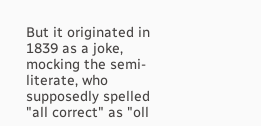But it originated in 1839 as a joke, mocking the semi-literate, who supposedly spelled "all correct" as "oll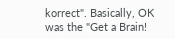korrect". Basically, OK was the "Get a Brain!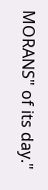MORANS" of its day."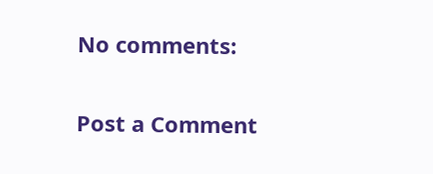No comments:

Post a Comment